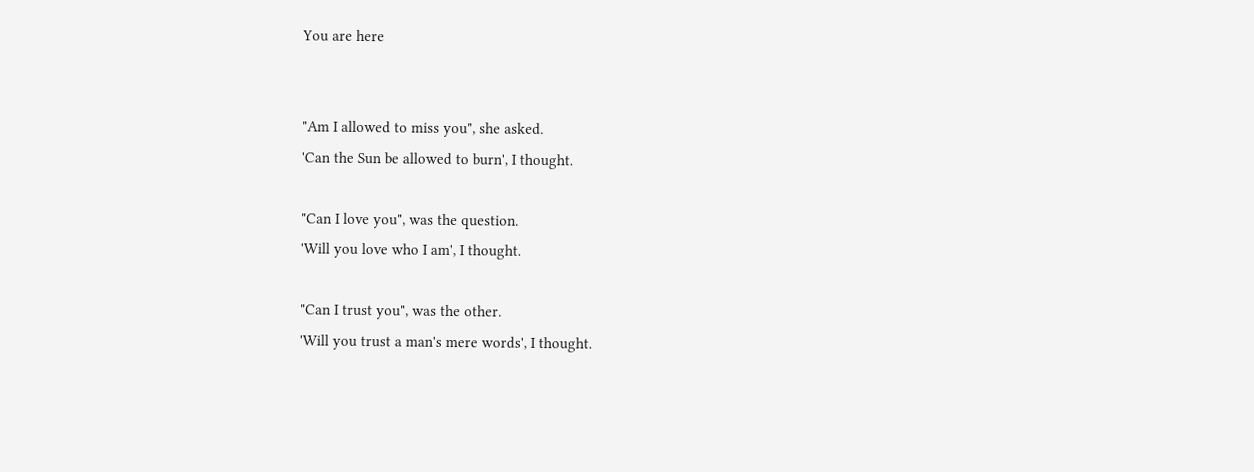You are here


"Am I allowed to miss you", she asked.
'Can the Sun be allowed to burn', I thought.

"Can I love you", was the question.
'Will you love who I am', I thought.

"Can I trust you", was the other.
'Will you trust a man's mere words', I thought.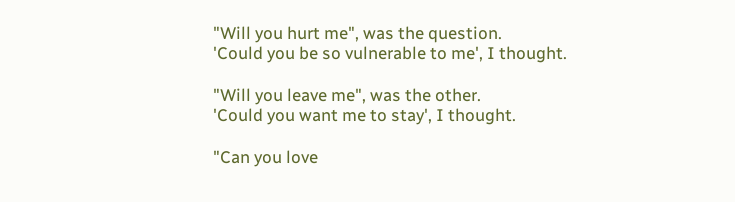"Will you hurt me", was the question.
'Could you be so vulnerable to me', I thought.

"Will you leave me", was the other.
'Could you want me to stay', I thought.

"Can you love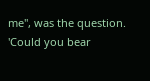me", was the question.
'Could you bear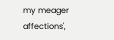my meager affections',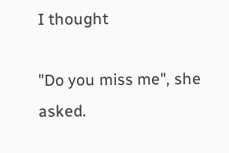I thought

"Do you miss me", she asked.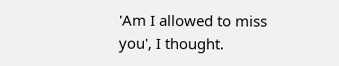'Am I allowed to miss you', I thought.